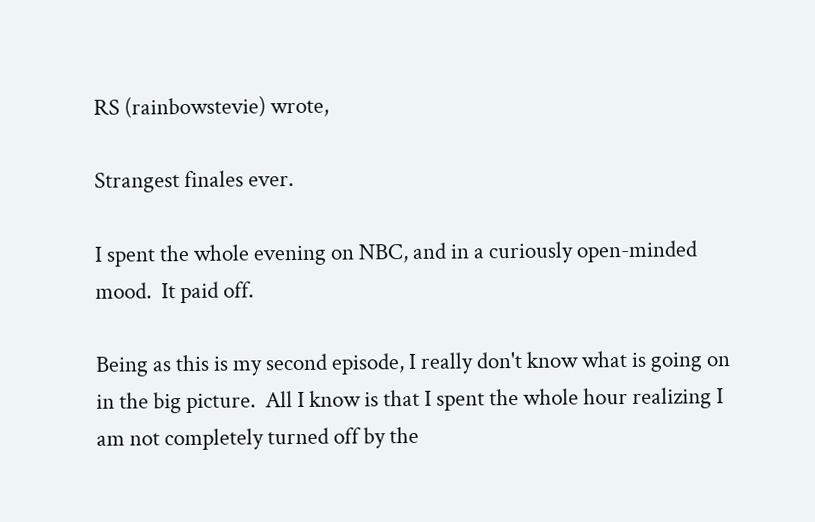RS (rainbowstevie) wrote,

Strangest finales ever.

I spent the whole evening on NBC, and in a curiously open-minded mood.  It paid off.

Being as this is my second episode, I really don't know what is going on in the big picture.  All I know is that I spent the whole hour realizing I am not completely turned off by the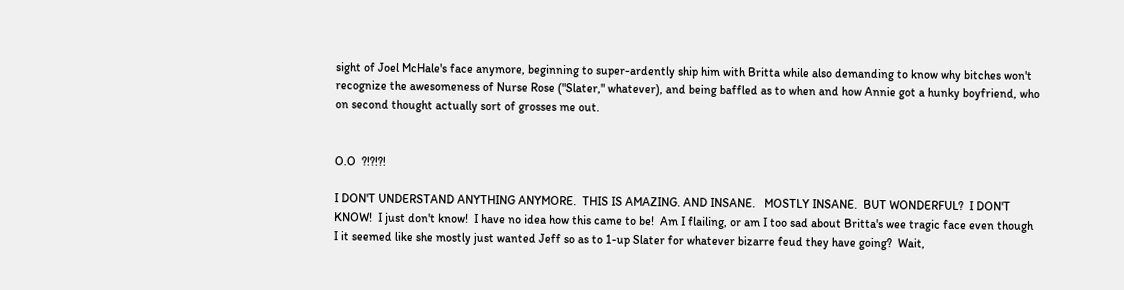sight of Joel McHale's face anymore, beginning to super-ardently ship him with Britta while also demanding to know why bitches won't recognize the awesomeness of Nurse Rose ("Slater," whatever), and being baffled as to when and how Annie got a hunky boyfriend, who on second thought actually sort of grosses me out.


O.O  ?!?!?!

I DON'T UNDERSTAND ANYTHING ANYMORE.  THIS IS AMAZING. AND INSANE.   MOSTLY INSANE.  BUT WONDERFUL?  I DON'T KNOW!  I just don't know!  I have no idea how this came to be!  Am I flailing, or am I too sad about Britta's wee tragic face even though I it seemed like she mostly just wanted Jeff so as to 1-up Slater for whatever bizarre feud they have going?  Wait,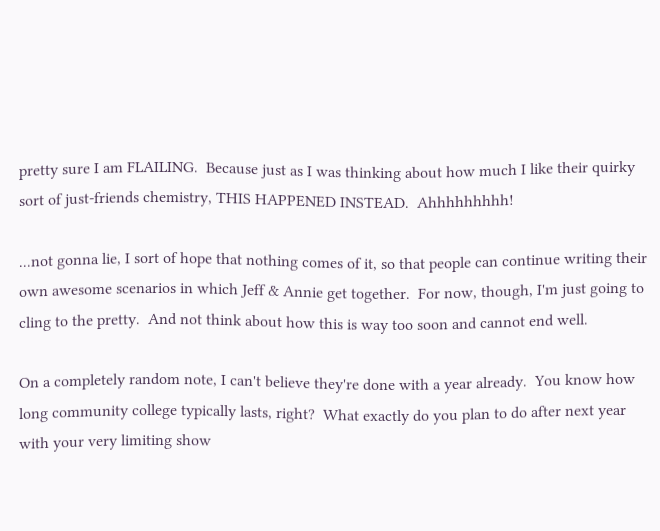pretty sure I am FLAILING.  Because just as I was thinking about how much I like their quirky sort of just-friends chemistry, THIS HAPPENED INSTEAD.  Ahhhhhhhhh!

...not gonna lie, I sort of hope that nothing comes of it, so that people can continue writing their own awesome scenarios in which Jeff & Annie get together.  For now, though, I'm just going to cling to the pretty.  And not think about how this is way too soon and cannot end well.

On a completely random note, I can't believe they're done with a year already.  You know how long community college typically lasts, right?  What exactly do you plan to do after next year with your very limiting show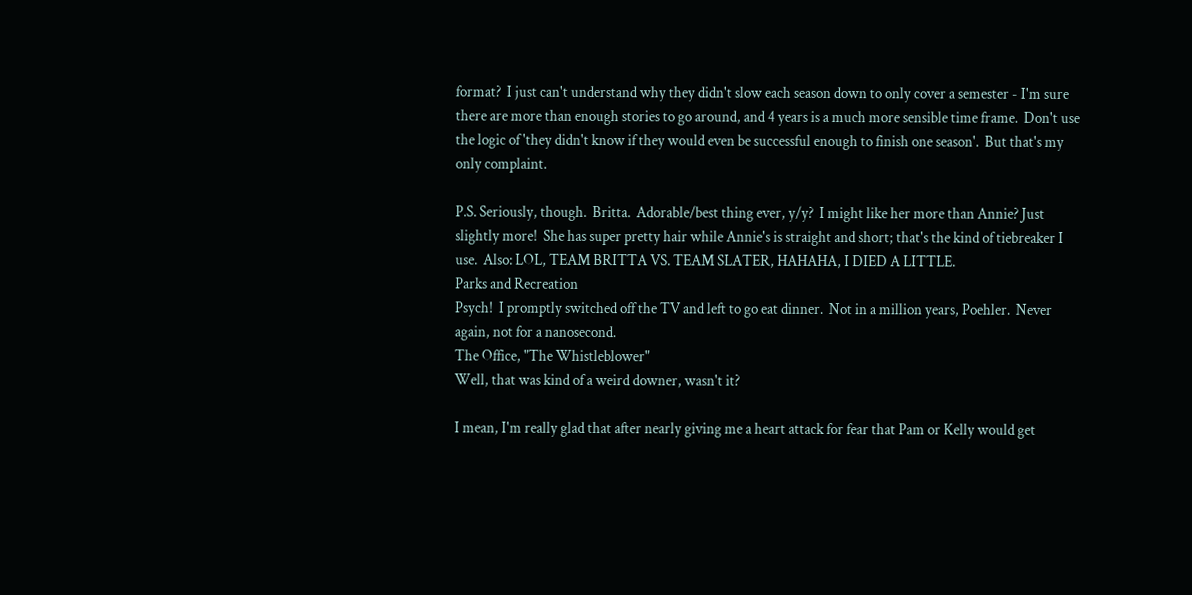format?  I just can't understand why they didn't slow each season down to only cover a semester - I'm sure there are more than enough stories to go around, and 4 years is a much more sensible time frame.  Don't use the logic of 'they didn't know if they would even be successful enough to finish one season'.  But that's my only complaint.

P.S. Seriously, though.  Britta.  Adorable/best thing ever, y/y?  I might like her more than Annie? Just slightly more!  She has super pretty hair while Annie's is straight and short; that's the kind of tiebreaker I use.  Also: LOL, TEAM BRITTA VS. TEAM SLATER, HAHAHA, I DIED A LITTLE.
Parks and Recreation
Psych!  I promptly switched off the TV and left to go eat dinner.  Not in a million years, Poehler.  Never again, not for a nanosecond.
The Office, "The Whistleblower"
Well, that was kind of a weird downer, wasn't it?

I mean, I'm really glad that after nearly giving me a heart attack for fear that Pam or Kelly would get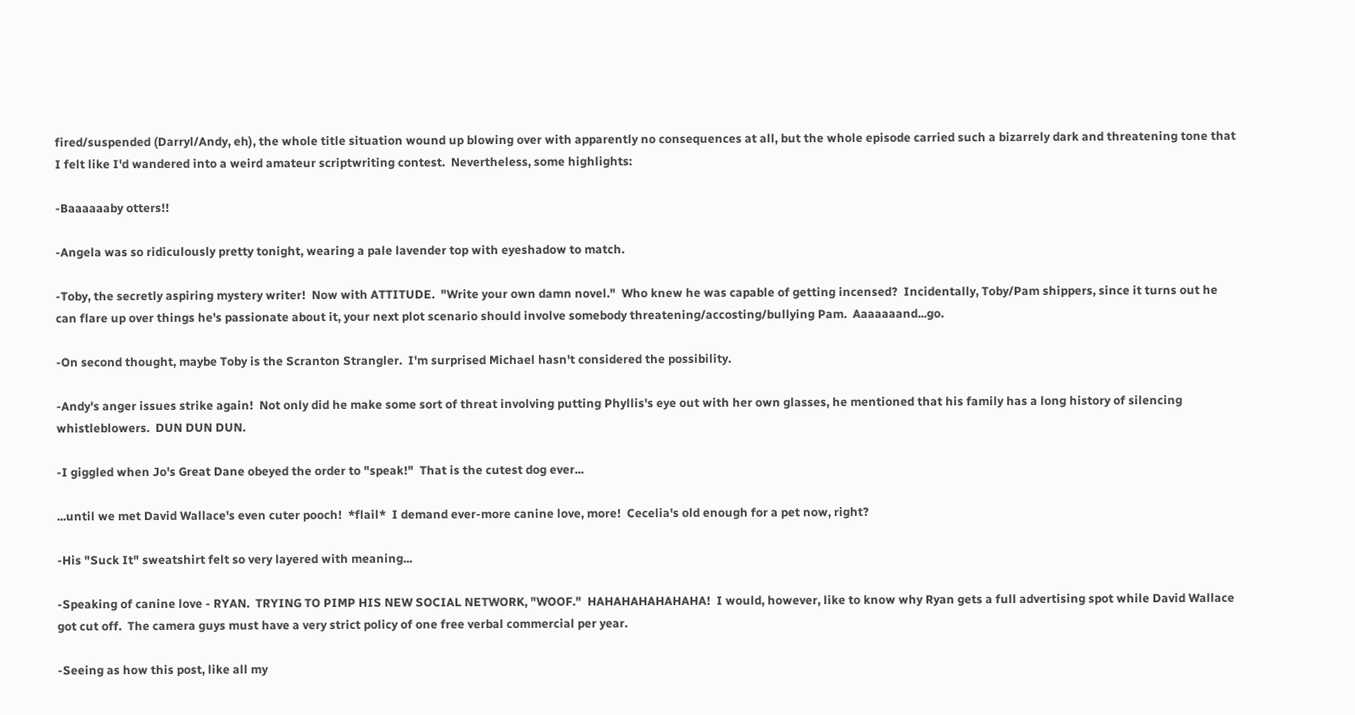fired/suspended (Darryl/Andy, eh), the whole title situation wound up blowing over with apparently no consequences at all, but the whole episode carried such a bizarrely dark and threatening tone that I felt like I'd wandered into a weird amateur scriptwriting contest.  Nevertheless, some highlights:

-Baaaaaaby otters!!

-Angela was so ridiculously pretty tonight, wearing a pale lavender top with eyeshadow to match.

-Toby, the secretly aspiring mystery writer!  Now with ATTITUDE.  "Write your own damn novel."  Who knew he was capable of getting incensed?  Incidentally, Toby/Pam shippers, since it turns out he can flare up over things he's passionate about it, your next plot scenario should involve somebody threatening/accosting/bullying Pam.  Aaaaaaand...go.

-On second thought, maybe Toby is the Scranton Strangler.  I'm surprised Michael hasn't considered the possibility.

-Andy's anger issues strike again!  Not only did he make some sort of threat involving putting Phyllis's eye out with her own glasses, he mentioned that his family has a long history of silencing whistleblowers.  DUN DUN DUN.

-I giggled when Jo's Great Dane obeyed the order to "speak!"  That is the cutest dog ever...

...until we met David Wallace's even cuter pooch!  *flail*  I demand ever-more canine love, more!  Cecelia's old enough for a pet now, right?

-His "Suck It" sweatshirt felt so very layered with meaning...

-Speaking of canine love - RYAN.  TRYING TO PIMP HIS NEW SOCIAL NETWORK, "WOOF."  HAHAHAHAHAHAHA!  I would, however, like to know why Ryan gets a full advertising spot while David Wallace got cut off.  The camera guys must have a very strict policy of one free verbal commercial per year.

-Seeing as how this post, like all my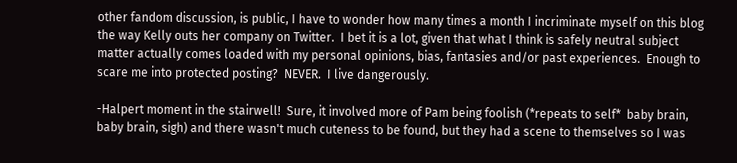other fandom discussion, is public, I have to wonder how many times a month I incriminate myself on this blog the way Kelly outs her company on Twitter.  I bet it is a lot, given that what I think is safely neutral subject matter actually comes loaded with my personal opinions, bias, fantasies and/or past experiences.  Enough to scare me into protected posting?  NEVER.  I live dangerously.

-Halpert moment in the stairwell!  Sure, it involved more of Pam being foolish (*repeats to self*  baby brain, baby brain, sigh) and there wasn't much cuteness to be found, but they had a scene to themselves so I was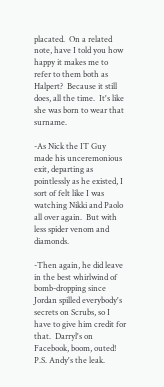placated.  On a related note, have I told you how happy it makes me to refer to them both as Halpert?  Because it still does, all the time.  It's like she was born to wear that surname.

-As Nick the IT Guy made his unceremonious exit, departing as pointlessly as he existed, I sort of felt like I was watching Nikki and Paolo all over again.  But with less spider venom and diamonds.

-Then again, he did leave in the best whirlwind of bomb-dropping since Jordan spilled everybody's secrets on Scrubs, so I have to give him credit for that.  Darryl's on Facebook, boom, outed!  P.S. Andy's the leak.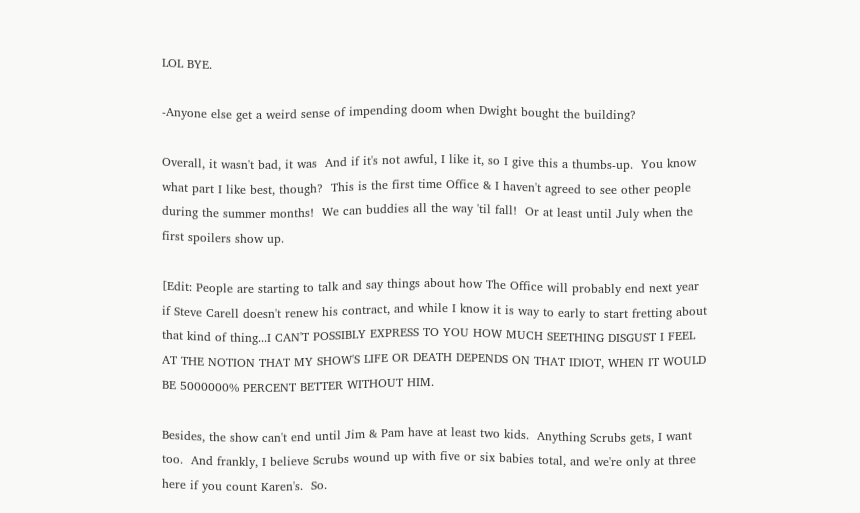LOL BYE.

-Anyone else get a weird sense of impending doom when Dwight bought the building?

Overall, it wasn't bad, it was  And if it's not awful, I like it, so I give this a thumbs-up.  You know what part I like best, though?  This is the first time Office & I haven't agreed to see other people during the summer months!  We can buddies all the way 'til fall!  Or at least until July when the first spoilers show up.

[Edit: People are starting to talk and say things about how The Office will probably end next year if Steve Carell doesn't renew his contract, and while I know it is way to early to start fretting about that kind of thing...I CAN'T POSSIBLY EXPRESS TO YOU HOW MUCH SEETHING DISGUST I FEEL AT THE NOTION THAT MY SHOW'S LIFE OR DEATH DEPENDS ON THAT IDIOT, WHEN IT WOULD BE 5000000% PERCENT BETTER WITHOUT HIM.

Besides, the show can't end until Jim & Pam have at least two kids.  Anything Scrubs gets, I want too.  And frankly, I believe Scrubs wound up with five or six babies total, and we're only at three here if you count Karen's.  So.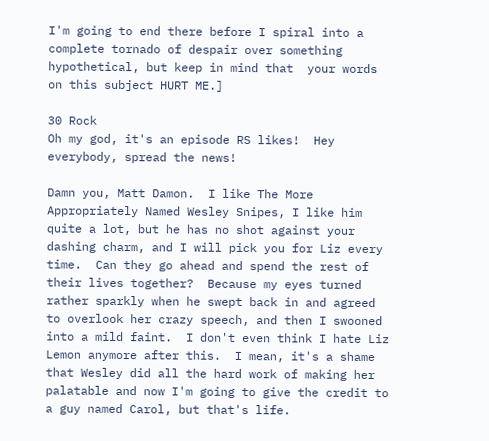I'm going to end there before I spiral into a complete tornado of despair over something hypothetical, but keep in mind that  your words on this subject HURT ME.]

30 Rock
Oh my god, it's an episode RS likes!  Hey everybody, spread the news!

Damn you, Matt Damon.  I like The More Appropriately Named Wesley Snipes, I like him quite a lot, but he has no shot against your dashing charm, and I will pick you for Liz every time.  Can they go ahead and spend the rest of their lives together?  Because my eyes turned rather sparkly when he swept back in and agreed to overlook her crazy speech, and then I swooned into a mild faint.  I don't even think I hate Liz Lemon anymore after this.  I mean, it's a shame that Wesley did all the hard work of making her palatable and now I'm going to give the credit to a guy named Carol, but that's life.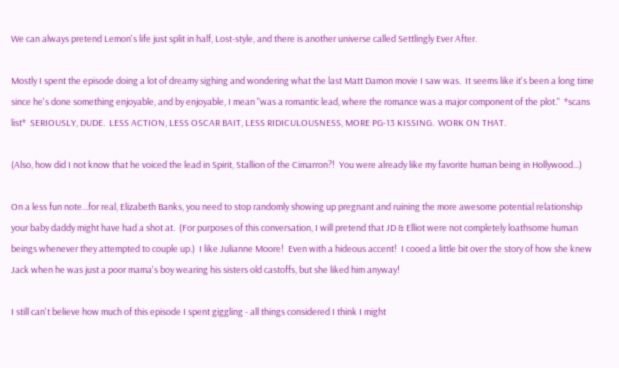We can always pretend Lemon's life just split in half, Lost-style, and there is another universe called Settlingly Ever After.

Mostly I spent the episode doing a lot of dreamy sighing and wondering what the last Matt Damon movie I saw was.  It seems like it's been a long time since he's done something enjoyable, and by enjoyable, I mean "was a romantic lead, where the romance was a major component of the plot."  *scans list*  SERIOUSLY, DUDE.  LESS ACTION, LESS OSCAR BAIT, LESS RIDICULOUSNESS, MORE PG-13 KISSING.  WORK ON THAT.

(Also, how did I not know that he voiced the lead in Spirit, Stallion of the Cimarron?!  You were already like my favorite human being in Hollywood...)

On a less fun note...for real, Elizabeth Banks, you need to stop randomly showing up pregnant and ruining the more awesome potential relationship your baby daddy might have had a shot at.  (For purposes of this conversation, I will pretend that JD & Elliot were not completely loathsome human beings whenever they attempted to couple up.)  I like Julianne Moore!  Even with a hideous accent!  I cooed a little bit over the story of how she knew Jack when he was just a poor mama's boy wearing his sisters old castoffs, but she liked him anyway!

I still can't believe how much of this episode I spent giggling - all things considered I think I might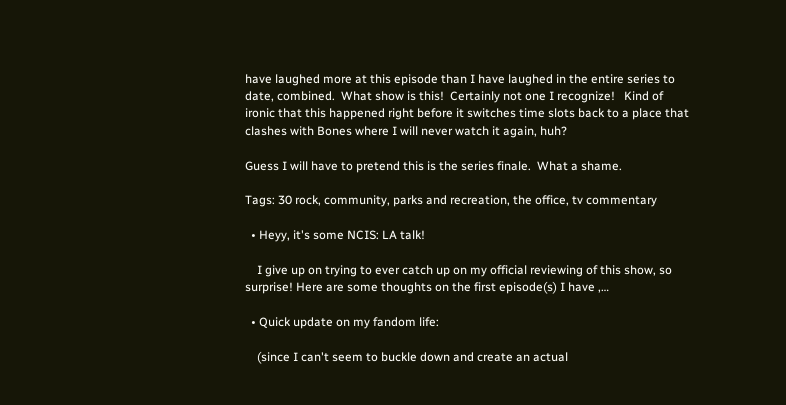have laughed more at this episode than I have laughed in the entire series to date, combined.  What show is this!  Certainly not one I recognize!   Kind of ironic that this happened right before it switches time slots back to a place that clashes with Bones where I will never watch it again, huh?

Guess I will have to pretend this is the series finale.  What a shame.

Tags: 30 rock, community, parks and recreation, the office, tv commentary

  • Heyy, it's some NCIS: LA talk!

    I give up on trying to ever catch up on my official reviewing of this show, so surprise! Here are some thoughts on the first episode(s) I have ,…

  • Quick update on my fandom life:

    (since I can't seem to buckle down and create an actual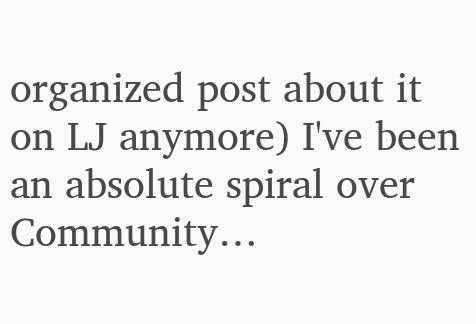organized post about it on LJ anymore) I've been an absolute spiral over Community…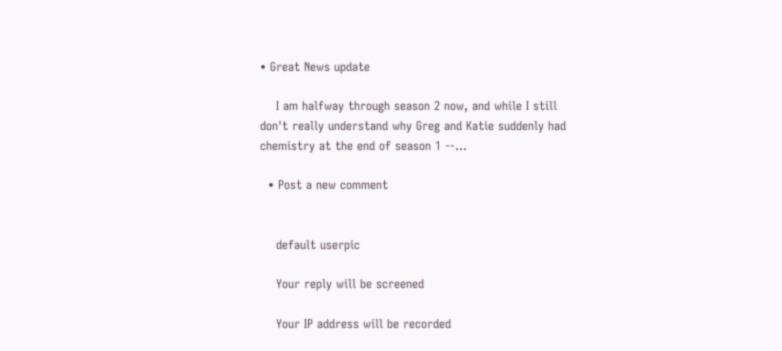• Great News update

    I am halfway through season 2 now, and while I still don't really understand why Greg and Katie suddenly had chemistry at the end of season 1 --…

  • Post a new comment


    default userpic

    Your reply will be screened

    Your IP address will be recorded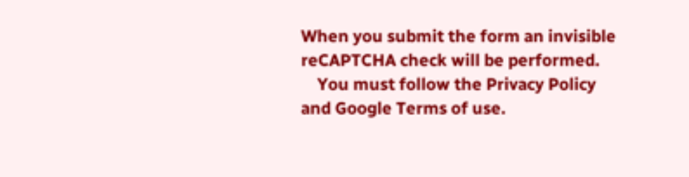When you submit the form an invisible reCAPTCHA check will be performed.
    You must follow the Privacy Policy and Google Terms of use.